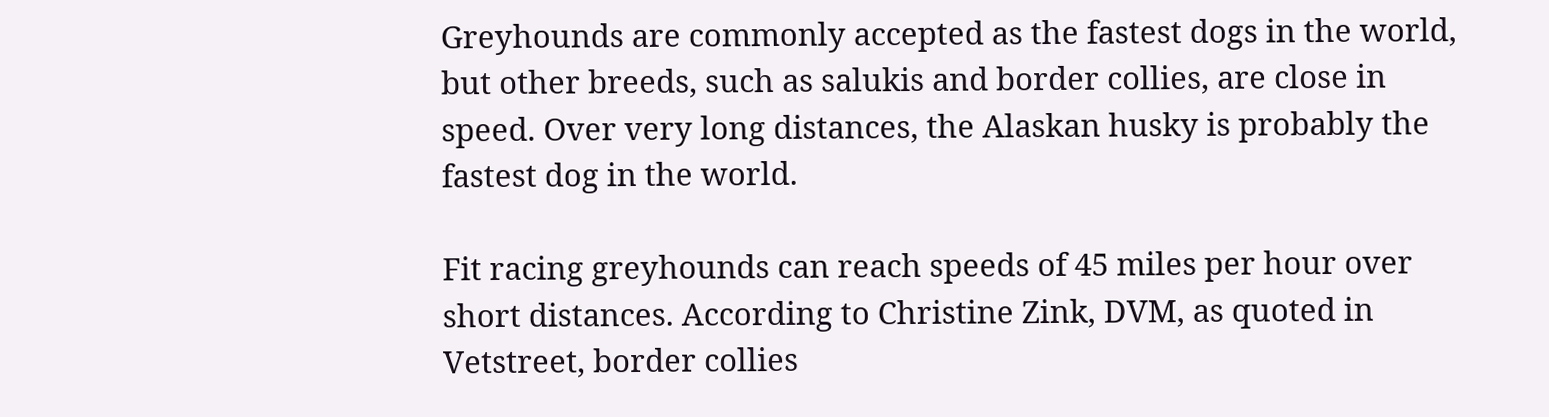Greyhounds are commonly accepted as the fastest dogs in the world, but other breeds, such as salukis and border collies, are close in speed. Over very long distances, the Alaskan husky is probably the fastest dog in the world.

Fit racing greyhounds can reach speeds of 45 miles per hour over short distances. According to Christine Zink, DVM, as quoted in Vetstreet, border collies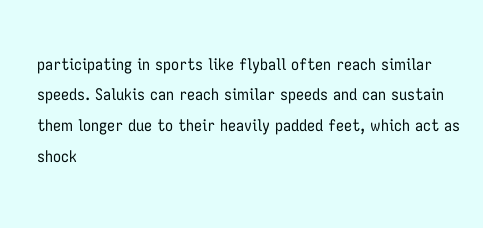participating in sports like flyball often reach similar speeds. Salukis can reach similar speeds and can sustain them longer due to their heavily padded feet, which act as shock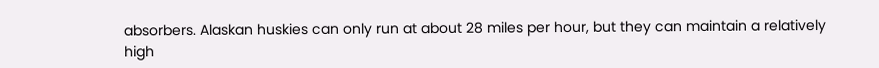absorbers. Alaskan huskies can only run at about 28 miles per hour, but they can maintain a relatively high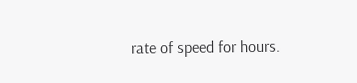rate of speed for hours.